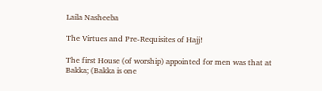Laila Nasheeba

The Virtues and Pre-Requisites of Hajj!

The first House (of worship) appointed for men was that at Bakka; (Bakka is one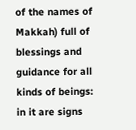of the names of Makkah) full of blessings and guidance for all kinds of beings: in it are signs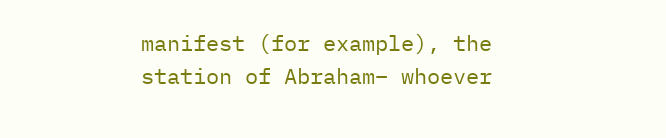manifest (for example), the station of Abraham– whoever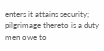enters it attains security; pilgrimage thereto is a duty men owe to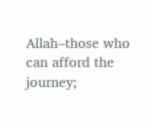Allah–those who can afford the journey;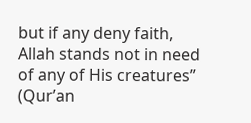but if any deny faith, Allah stands not in need of any of His creatures” (Qur’an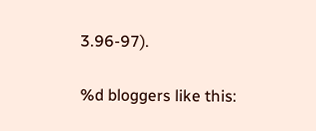3.96-97).

%d bloggers like this: